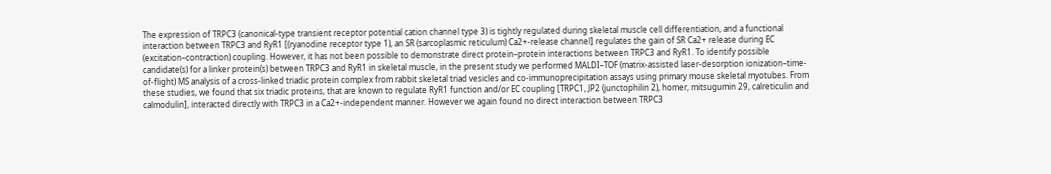The expression of TRPC3 (canonical-type transient receptor potential cation channel type 3) is tightly regulated during skeletal muscle cell differentiation, and a functional interaction between TRPC3 and RyR1 [(ryanodine receptor type 1), an SR (sarcoplasmic reticulum) Ca2+-release channel] regulates the gain of SR Ca2+ release during EC (excitation–contraction) coupling. However, it has not been possible to demonstrate direct protein–protein interactions between TRPC3 and RyR1. To identify possible candidate(s) for a linker protein(s) between TRPC3 and RyR1 in skeletal muscle, in the present study we performed MALDI–TOF (matrix-assisted laser-desorption ionization–time-of-flight) MS analysis of a cross-linked triadic protein complex from rabbit skeletal triad vesicles and co-immunoprecipitation assays using primary mouse skeletal myotubes. From these studies, we found that six triadic proteins, that are known to regulate RyR1 function and/or EC coupling [TRPC1, JP2 (junctophilin 2), homer, mitsugumin 29, calreticulin and calmodulin], interacted directly with TRPC3 in a Ca2+-independent manner. However we again found no direct interaction between TRPC3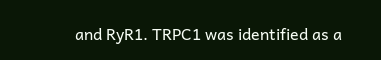and RyR1. TRPC1 was identified as a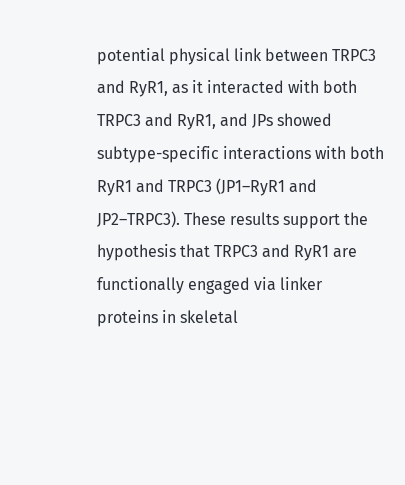potential physical link between TRPC3 and RyR1, as it interacted with both TRPC3 and RyR1, and JPs showed subtype-specific interactions with both RyR1 and TRPC3 (JP1–RyR1 and JP2–TRPC3). These results support the hypothesis that TRPC3 and RyR1 are functionally engaged via linker proteins in skeletal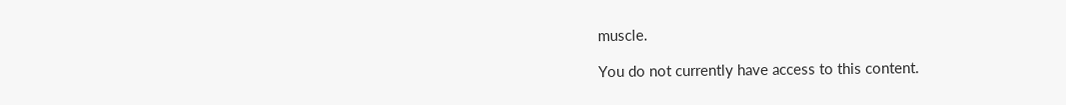muscle.

You do not currently have access to this content.